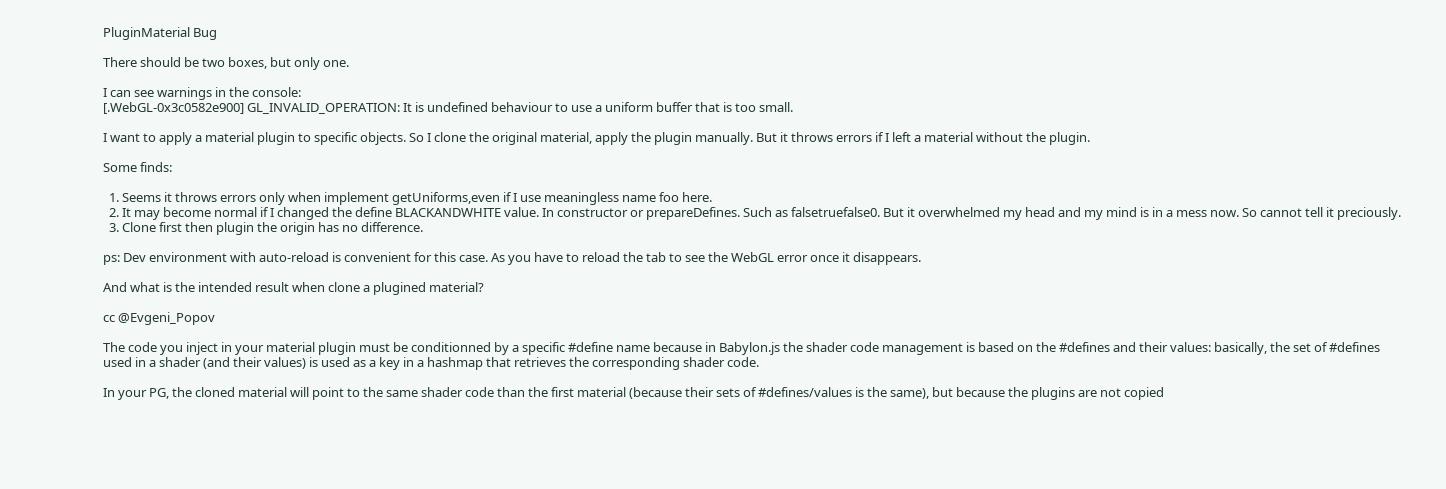PluginMaterial Bug

There should be two boxes, but only one.

I can see warnings in the console:
[.WebGL-0x3c0582e900] GL_INVALID_OPERATION: It is undefined behaviour to use a uniform buffer that is too small.

I want to apply a material plugin to specific objects. So I clone the original material, apply the plugin manually. But it throws errors if I left a material without the plugin.

Some finds:

  1. Seems it throws errors only when implement getUniforms,even if I use meaningless name foo here.
  2. It may become normal if I changed the define BLACKANDWHITE value. In constructor or prepareDefines. Such as falsetruefalse0. But it overwhelmed my head and my mind is in a mess now. So cannot tell it preciously.
  3. Clone first then plugin the origin has no difference.

ps: Dev environment with auto-reload is convenient for this case. As you have to reload the tab to see the WebGL error once it disappears.

And what is the intended result when clone a plugined material?

cc @Evgeni_Popov

The code you inject in your material plugin must be conditionned by a specific #define name because in Babylon.js the shader code management is based on the #defines and their values: basically, the set of #defines used in a shader (and their values) is used as a key in a hashmap that retrieves the corresponding shader code.

In your PG, the cloned material will point to the same shader code than the first material (because their sets of #defines/values is the same), but because the plugins are not copied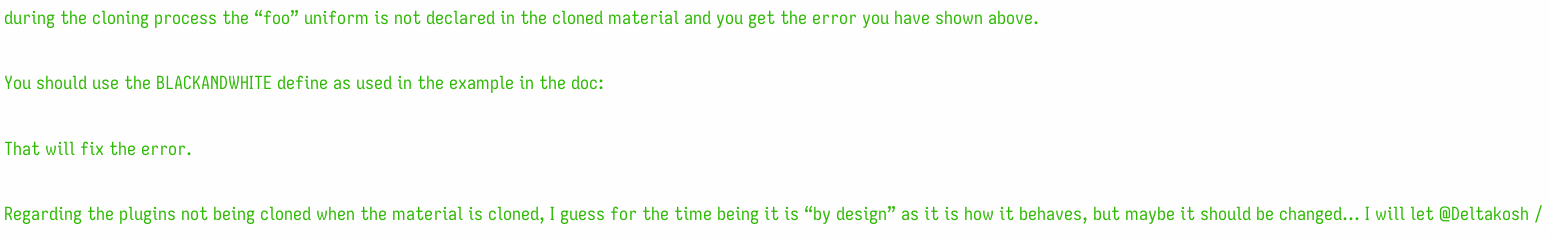during the cloning process the “foo” uniform is not declared in the cloned material and you get the error you have shown above.

You should use the BLACKANDWHITE define as used in the example in the doc:

That will fix the error.

Regarding the plugins not being cloned when the material is cloned, I guess for the time being it is “by design” as it is how it behaves, but maybe it should be changed… I will let @Deltakosh /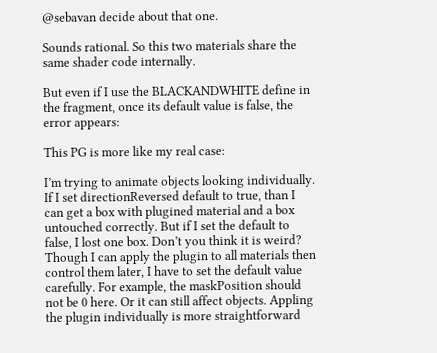@sebavan decide about that one.

Sounds rational. So this two materials share the same shader code internally.

But even if I use the BLACKANDWHITE define in the fragment, once its default value is false, the error appears:

This PG is more like my real case:

I’m trying to animate objects looking individually. If I set directionReversed default to true, than I can get a box with plugined material and a box untouched correctly. But if I set the default to false, I lost one box. Don’t you think it is weird?
Though I can apply the plugin to all materials then control them later, I have to set the default value carefully. For example, the maskPosition should not be 0 here. Or it can still affect objects. Appling the plugin individually is more straightforward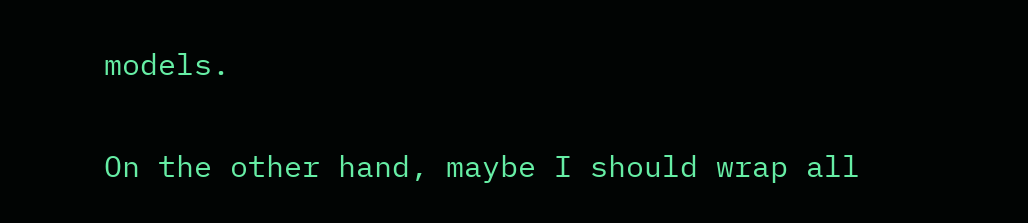models.

On the other hand, maybe I should wrap all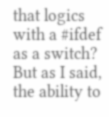that logics with a #ifdef as a switch? But as I said, the ability to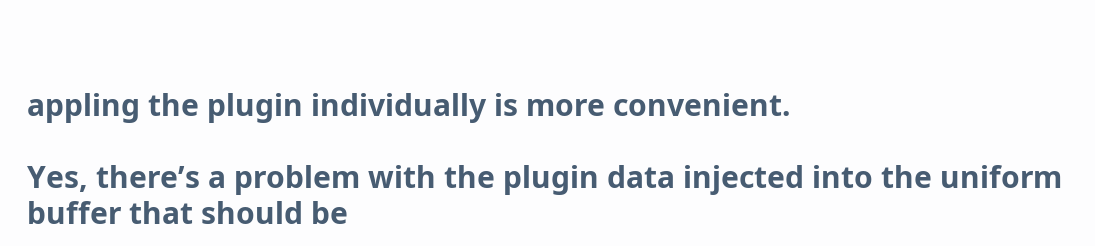appling the plugin individually is more convenient.

Yes, there’s a problem with the plugin data injected into the uniform buffer that should be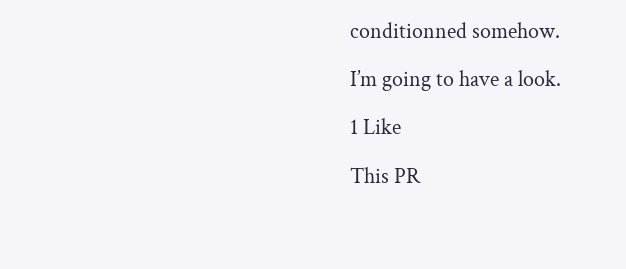conditionned somehow.

I’m going to have a look.

1 Like

This PR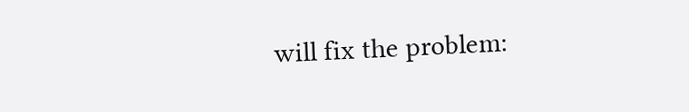will fix the problem: